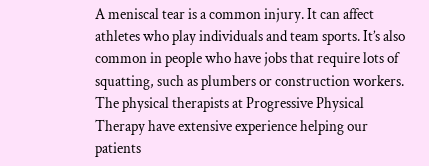A meniscal tear is a common injury. It can affect athletes who play individuals and team sports. It’s also common in people who have jobs that require lots of squatting, such as plumbers or construction workers. The physical therapists at Progressive Physical Therapy have extensive experience helping our patients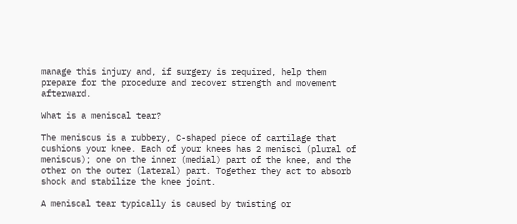manage this injury and, if surgery is required, help them prepare for the procedure and recover strength and movement afterward.

What is a meniscal tear?

The meniscus is a rubbery, C-shaped piece of cartilage that cushions your knee. Each of your knees has 2 menisci (plural of meniscus); one on the inner (medial) part of the knee, and the other on the outer (lateral) part. Together they act to absorb shock and stabilize the knee joint.

A meniscal tear typically is caused by twisting or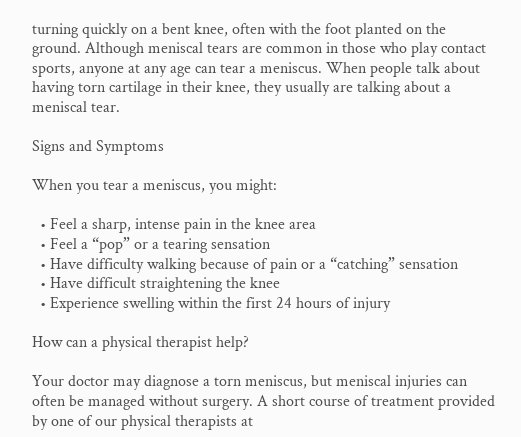turning quickly on a bent knee, often with the foot planted on the ground. Although meniscal tears are common in those who play contact sports, anyone at any age can tear a meniscus. When people talk about having torn cartilage in their knee, they usually are talking about a meniscal tear.

Signs and Symptoms

When you tear a meniscus, you might:

  • Feel a sharp, intense pain in the knee area
  • Feel a “pop” or a tearing sensation
  • Have difficulty walking because of pain or a “catching” sensation
  • Have difficult straightening the knee
  • Experience swelling within the first 24 hours of injury

How can a physical therapist help?

Your doctor may diagnose a torn meniscus, but meniscal injuries can often be managed without surgery. A short course of treatment provided by one of our physical therapists at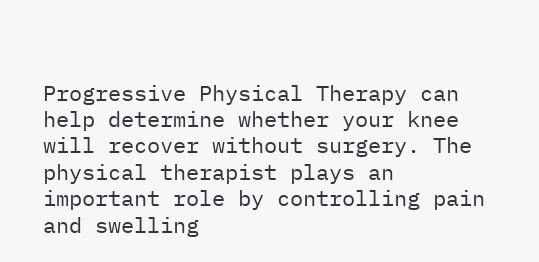Progressive Physical Therapy can help determine whether your knee will recover without surgery. The physical therapist plays an important role by controlling pain and swelling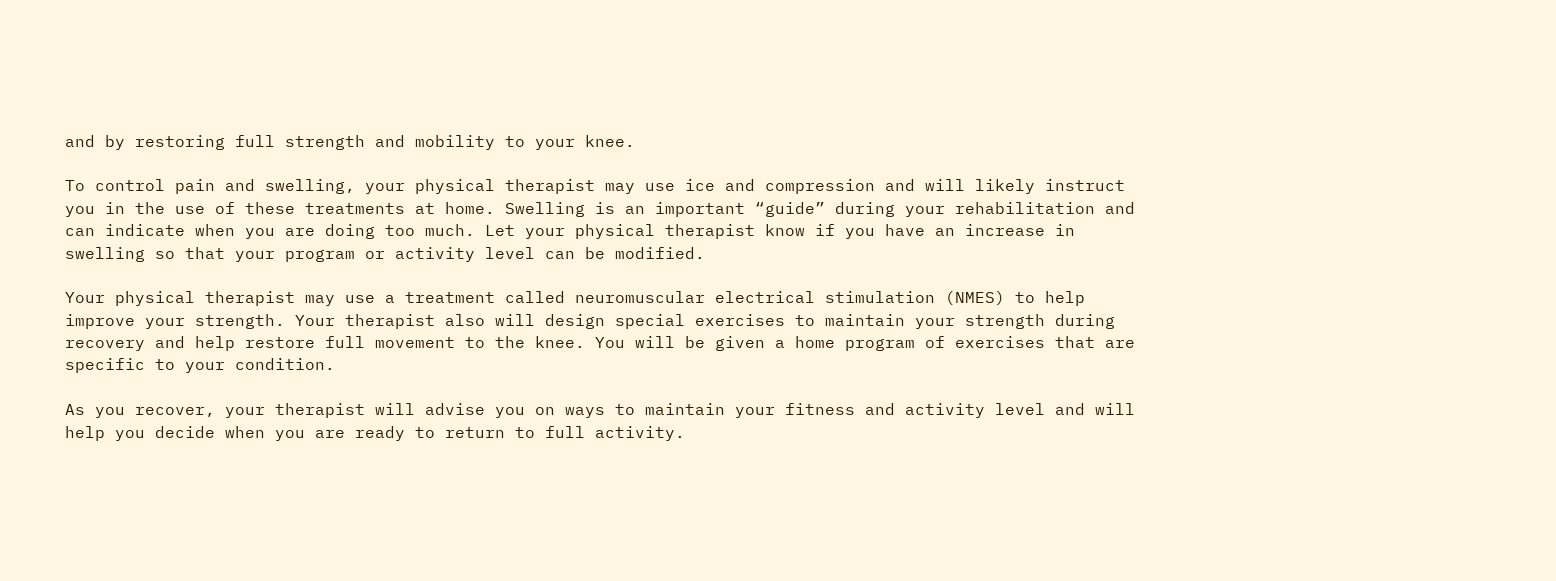and by restoring full strength and mobility to your knee.

To control pain and swelling, your physical therapist may use ice and compression and will likely instruct you in the use of these treatments at home. Swelling is an important “guide” during your rehabilitation and can indicate when you are doing too much. Let your physical therapist know if you have an increase in swelling so that your program or activity level can be modified.

Your physical therapist may use a treatment called neuromuscular electrical stimulation (NMES) to help improve your strength. Your therapist also will design special exercises to maintain your strength during recovery and help restore full movement to the knee. You will be given a home program of exercises that are specific to your condition.

As you recover, your therapist will advise you on ways to maintain your fitness and activity level and will help you decide when you are ready to return to full activity.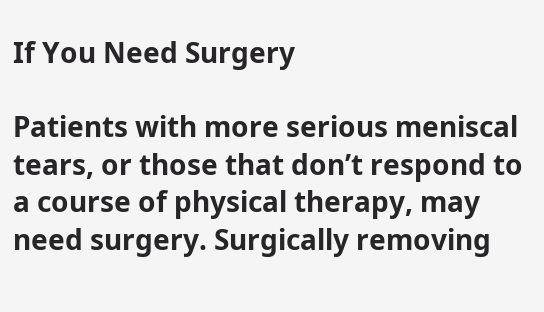If You Need Surgery

Patients with more serious meniscal tears, or those that don’t respond to a course of physical therapy, may need surgery. Surgically removing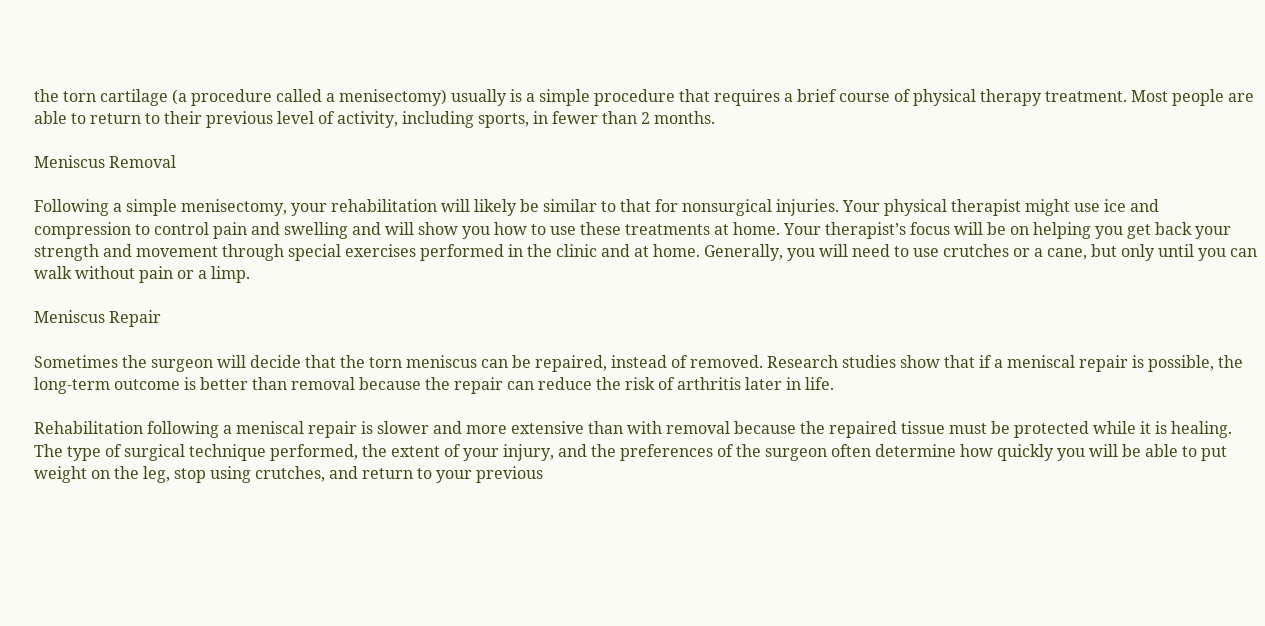the torn cartilage (a procedure called a menisectomy) usually is a simple procedure that requires a brief course of physical therapy treatment. Most people are able to return to their previous level of activity, including sports, in fewer than 2 months.

Meniscus Removal

Following a simple menisectomy, your rehabilitation will likely be similar to that for nonsurgical injuries. Your physical therapist might use ice and compression to control pain and swelling and will show you how to use these treatments at home. Your therapist’s focus will be on helping you get back your strength and movement through special exercises performed in the clinic and at home. Generally, you will need to use crutches or a cane, but only until you can walk without pain or a limp.

Meniscus Repair

Sometimes the surgeon will decide that the torn meniscus can be repaired, instead of removed. Research studies show that if a meniscal repair is possible, the long-term outcome is better than removal because the repair can reduce the risk of arthritis later in life.

Rehabilitation following a meniscal repair is slower and more extensive than with removal because the repaired tissue must be protected while it is healing. The type of surgical technique performed, the extent of your injury, and the preferences of the surgeon often determine how quickly you will be able to put weight on the leg, stop using crutches, and return to your previous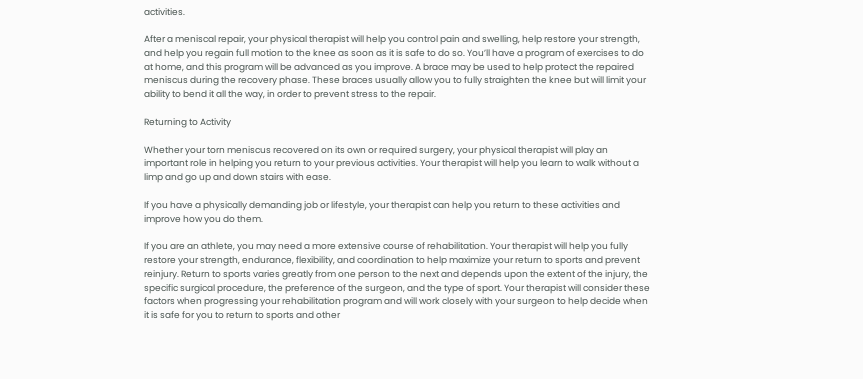activities.

After a meniscal repair, your physical therapist will help you control pain and swelling, help restore your strength, and help you regain full motion to the knee as soon as it is safe to do so. You’ll have a program of exercises to do at home, and this program will be advanced as you improve. A brace may be used to help protect the repaired meniscus during the recovery phase. These braces usually allow you to fully straighten the knee but will limit your ability to bend it all the way, in order to prevent stress to the repair.

Returning to Activity

Whether your torn meniscus recovered on its own or required surgery, your physical therapist will play an important role in helping you return to your previous activities. Your therapist will help you learn to walk without a limp and go up and down stairs with ease.

If you have a physically demanding job or lifestyle, your therapist can help you return to these activities and improve how you do them.

If you are an athlete, you may need a more extensive course of rehabilitation. Your therapist will help you fully restore your strength, endurance, flexibility, and coordination to help maximize your return to sports and prevent reinjury. Return to sports varies greatly from one person to the next and depends upon the extent of the injury, the specific surgical procedure, the preference of the surgeon, and the type of sport. Your therapist will consider these factors when progressing your rehabilitation program and will work closely with your surgeon to help decide when it is safe for you to return to sports and other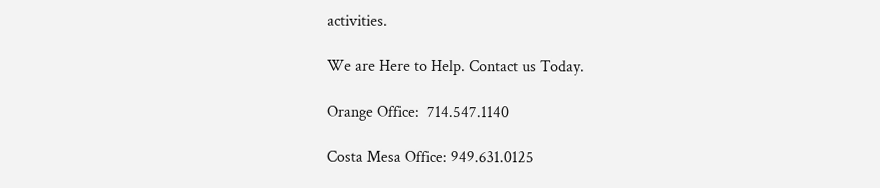activities.

We are Here to Help. Contact us Today.

Orange Office:  714.547.1140

Costa Mesa Office: 949.631.0125